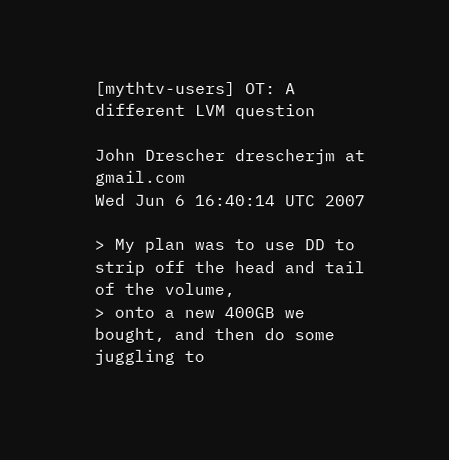[mythtv-users] OT: A different LVM question

John Drescher drescherjm at gmail.com
Wed Jun 6 16:40:14 UTC 2007

> My plan was to use DD to strip off the head and tail of the volume,
> onto a new 400GB we bought, and then do some juggling to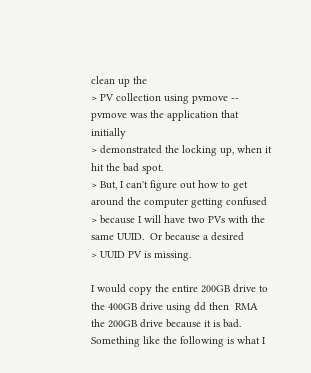clean up the
> PV collection using pvmove -- pvmove was the application that initially
> demonstrated the locking up, when it hit the bad spot.
> But, I can't figure out how to get around the computer getting confused
> because I will have two PVs with the same UUID.  Or because a desired
> UUID PV is missing.

I would copy the entire 200GB drive to the 400GB drive using dd then  RMA
the 200GB drive because it is bad. Something like the following is what I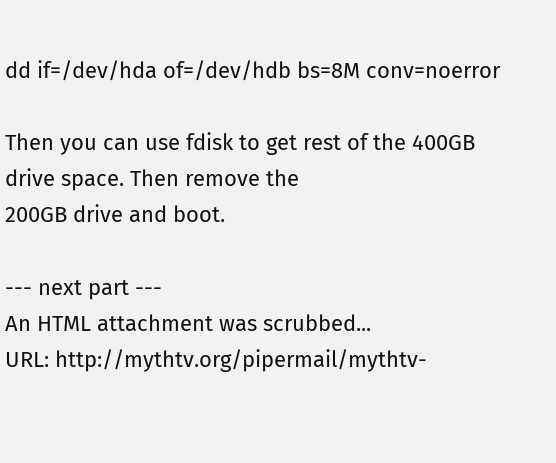dd if=/dev/hda of=/dev/hdb bs=8M conv=noerror

Then you can use fdisk to get rest of the 400GB drive space. Then remove the
200GB drive and boot.

--- next part ---
An HTML attachment was scrubbed...
URL: http://mythtv.org/pipermail/mythtv-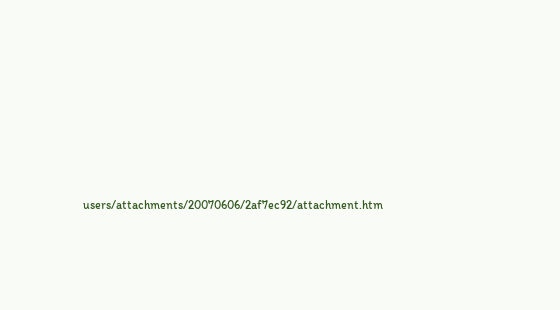users/attachments/20070606/2af7ec92/attachment.htm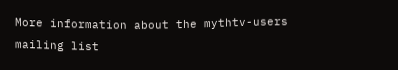More information about the mythtv-users mailing list